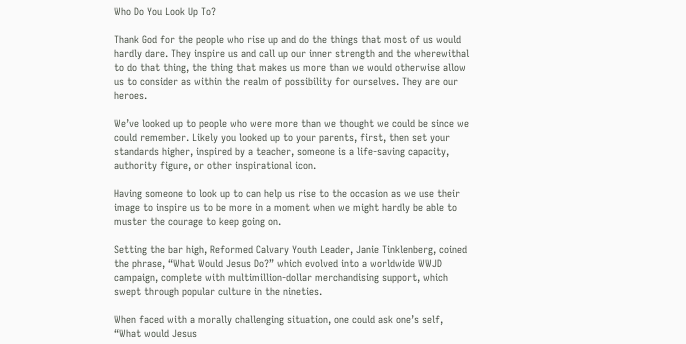Who Do You Look Up To?

Thank God for the people who rise up and do the things that most of us would hardly dare. They inspire us and call up our inner strength and the wherewithal to do that thing, the thing that makes us more than we would otherwise allow us to consider as within the realm of possibility for ourselves. They are our heroes.

We’ve looked up to people who were more than we thought we could be since we could remember. Likely you looked up to your parents, first, then set your standards higher, inspired by a teacher, someone is a life-saving capacity, authority figure, or other inspirational icon.

Having someone to look up to can help us rise to the occasion as we use their image to inspire us to be more in a moment when we might hardly be able to muster the courage to keep going on.

Setting the bar high, Reformed Calvary Youth Leader, Janie Tinklenberg, coined the phrase, “What Would Jesus Do?” which evolved into a worldwide WWJD campaign, complete with multimillion-dollar merchandising support, which swept through popular culture in the nineties.

When faced with a morally challenging situation, one could ask one’s self, “What would Jesus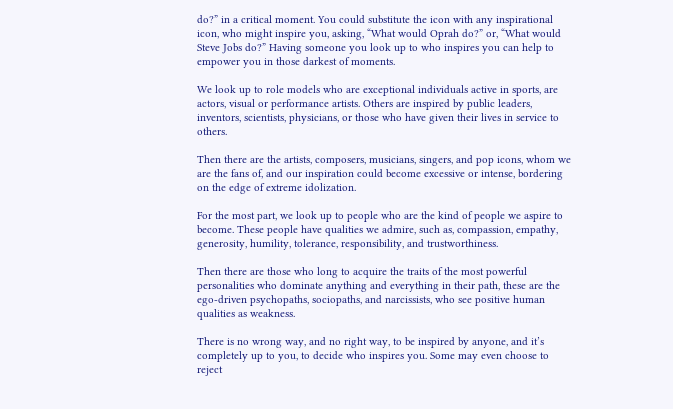do?” in a critical moment. You could substitute the icon with any inspirational icon, who might inspire you, asking, “What would Oprah do?” or, “What would Steve Jobs do?” Having someone you look up to who inspires you can help to empower you in those darkest of moments.

We look up to role models who are exceptional individuals active in sports, are actors, visual or performance artists. Others are inspired by public leaders, inventors, scientists, physicians, or those who have given their lives in service to others.

Then there are the artists, composers, musicians, singers, and pop icons, whom we are the fans of, and our inspiration could become excessive or intense, bordering on the edge of extreme idolization.

For the most part, we look up to people who are the kind of people we aspire to become. These people have qualities we admire, such as, compassion, empathy, generosity, humility, tolerance, responsibility, and trustworthiness.

Then there are those who long to acquire the traits of the most powerful personalities who dominate anything and everything in their path, these are the ego-driven psychopaths, sociopaths, and narcissists, who see positive human qualities as weakness.

There is no wrong way, and no right way, to be inspired by anyone, and it’s completely up to you, to decide who inspires you. Some may even choose to reject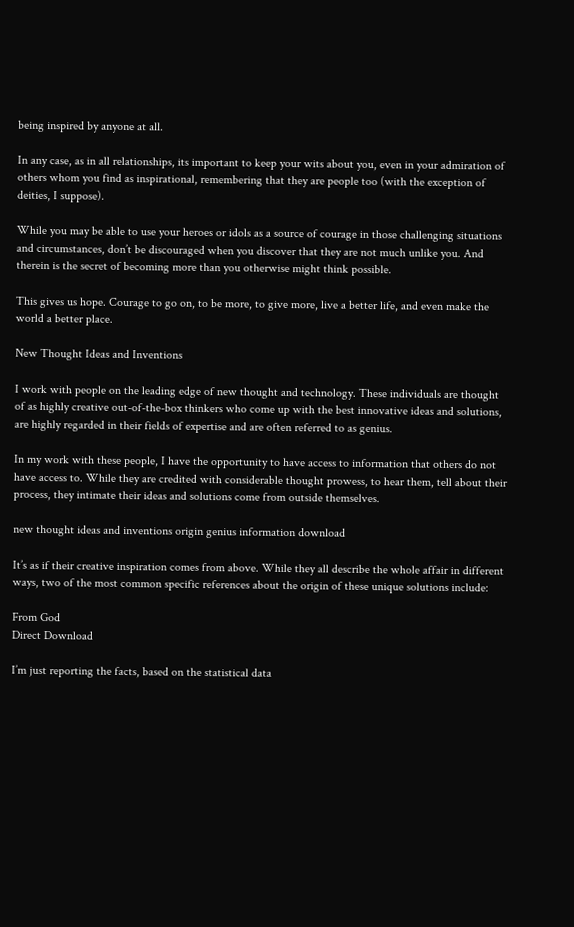being inspired by anyone at all.

In any case, as in all relationships, its important to keep your wits about you, even in your admiration of others whom you find as inspirational, remembering that they are people too (with the exception of deities, I suppose).

While you may be able to use your heroes or idols as a source of courage in those challenging situations and circumstances, don’t be discouraged when you discover that they are not much unlike you. And therein is the secret of becoming more than you otherwise might think possible.

This gives us hope. Courage to go on, to be more, to give more, live a better life, and even make the world a better place.

New Thought Ideas and Inventions

I work with people on the leading edge of new thought and technology. These individuals are thought of as highly creative out-of-the-box thinkers who come up with the best innovative ideas and solutions, are highly regarded in their fields of expertise and are often referred to as genius.

In my work with these people, I have the opportunity to have access to information that others do not have access to. While they are credited with considerable thought prowess, to hear them, tell about their process, they intimate their ideas and solutions come from outside themselves.

new thought ideas and inventions origin genius information download

It’s as if their creative inspiration comes from above. While they all describe the whole affair in different ways, two of the most common specific references about the origin of these unique solutions include:

From God
Direct Download

I’m just reporting the facts, based on the statistical data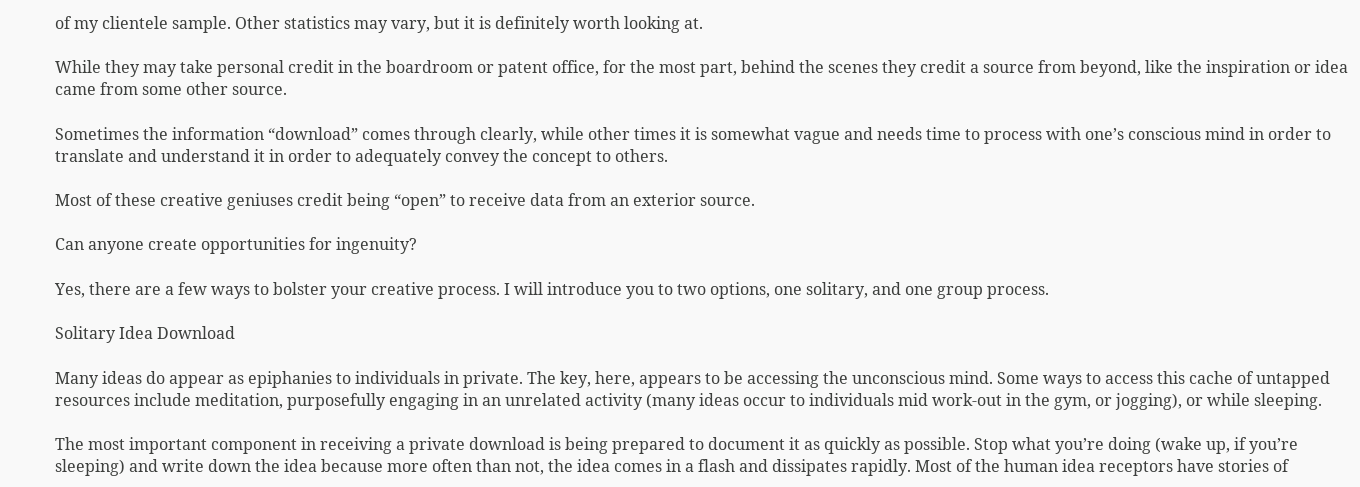of my clientele sample. Other statistics may vary, but it is definitely worth looking at.

While they may take personal credit in the boardroom or patent office, for the most part, behind the scenes they credit a source from beyond, like the inspiration or idea came from some other source.

Sometimes the information “download” comes through clearly, while other times it is somewhat vague and needs time to process with one’s conscious mind in order to translate and understand it in order to adequately convey the concept to others.

Most of these creative geniuses credit being “open” to receive data from an exterior source.

Can anyone create opportunities for ingenuity?

Yes, there are a few ways to bolster your creative process. I will introduce you to two options, one solitary, and one group process.

Solitary Idea Download

Many ideas do appear as epiphanies to individuals in private. The key, here, appears to be accessing the unconscious mind. Some ways to access this cache of untapped resources include meditation, purposefully engaging in an unrelated activity (many ideas occur to individuals mid work-out in the gym, or jogging), or while sleeping.

The most important component in receiving a private download is being prepared to document it as quickly as possible. Stop what you’re doing (wake up, if you’re sleeping) and write down the idea because more often than not, the idea comes in a flash and dissipates rapidly. Most of the human idea receptors have stories of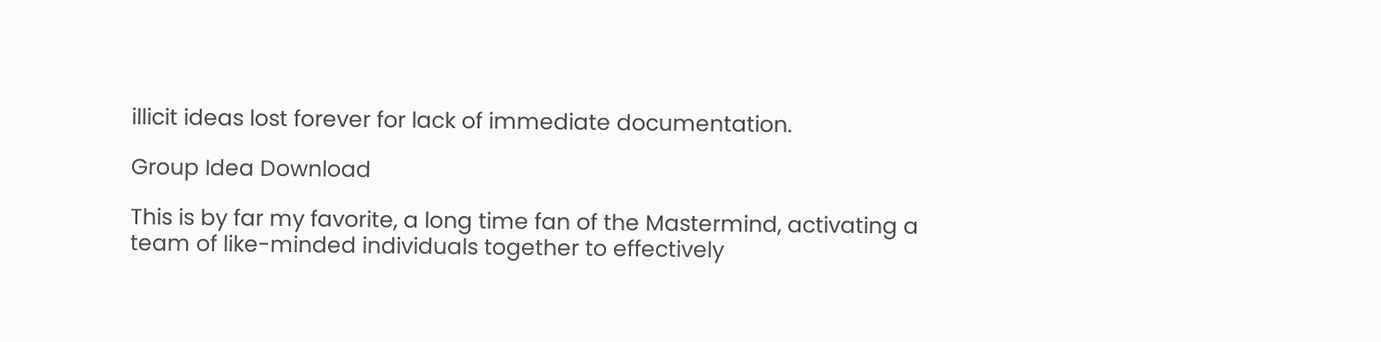illicit ideas lost forever for lack of immediate documentation.

Group Idea Download

This is by far my favorite, a long time fan of the Mastermind, activating a team of like-minded individuals together to effectively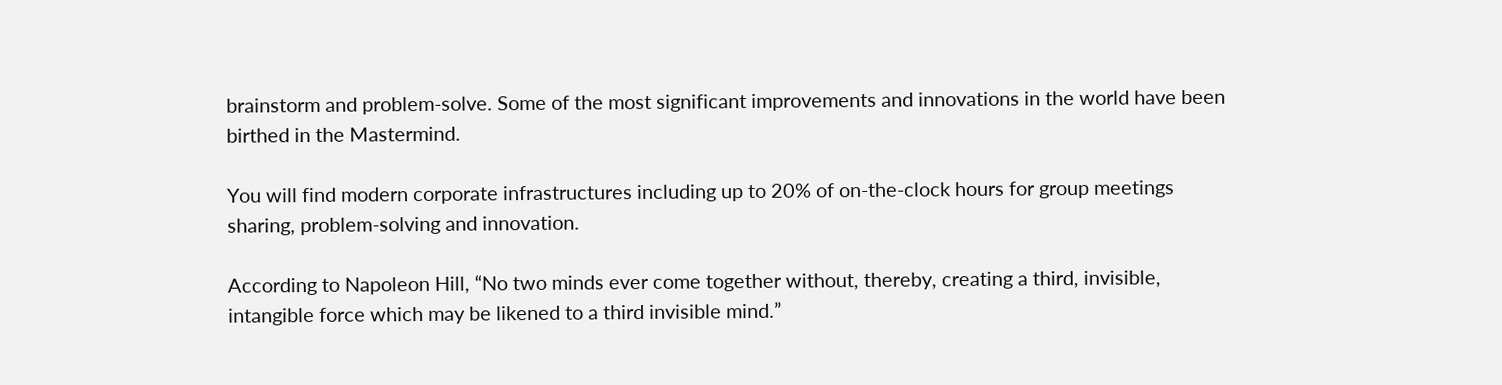brainstorm and problem-solve. Some of the most significant improvements and innovations in the world have been birthed in the Mastermind.

You will find modern corporate infrastructures including up to 20% of on-the-clock hours for group meetings sharing, problem-solving and innovation.

According to Napoleon Hill, “No two minds ever come together without, thereby, creating a third, invisible, intangible force which may be likened to a third invisible mind.”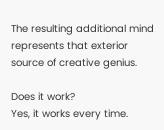The resulting additional mind represents that exterior source of creative genius.

Does it work?
Yes, it works every time.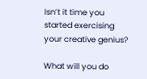Isn’t it time you started exercising your creative genius?

What will you do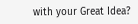with your Great Idea?